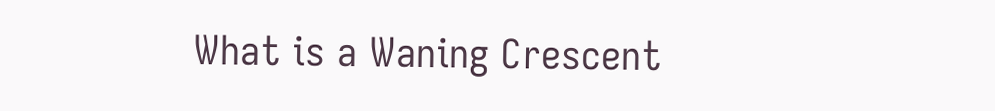What is a Waning Crescent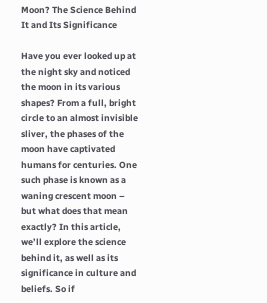Moon? The Science Behind It and Its Significance

Have you ever looked up at the night sky and noticed the moon in its various shapes? From a full, bright circle to an almost invisible sliver, the phases of the moon have captivated humans for centuries. One such phase is known as a waning crescent moon – but what does that mean exactly? In this article, we’ll explore the science behind it, as well as its significance in culture and beliefs. So if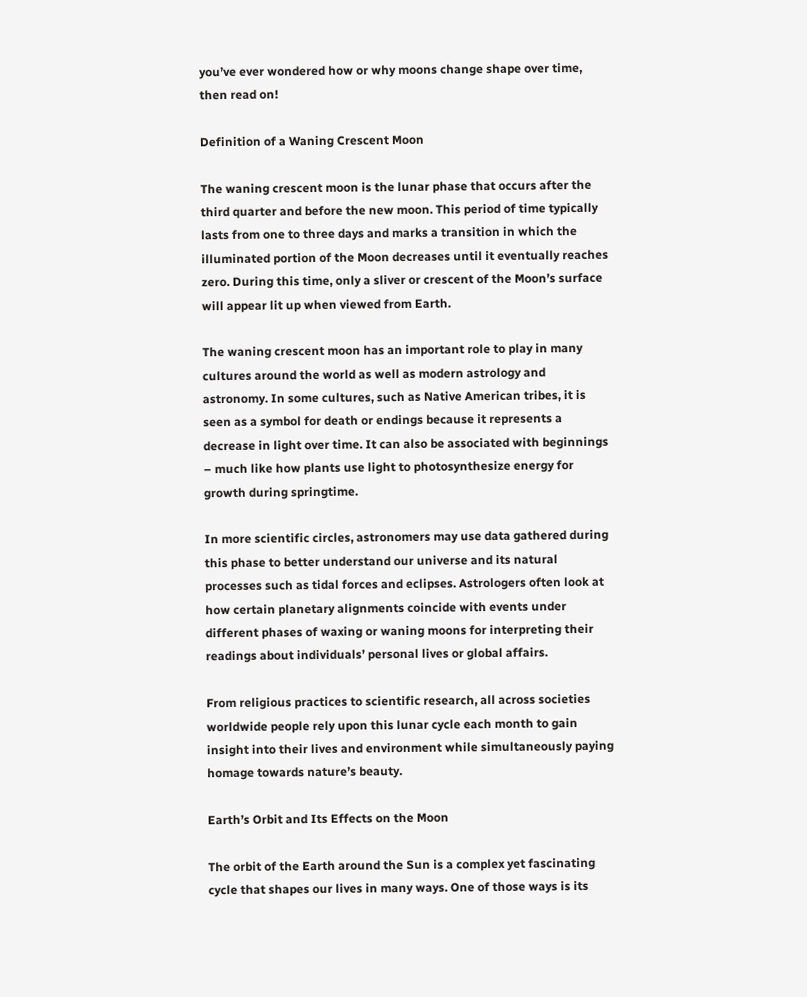you’ve ever wondered how or why moons change shape over time, then read on!

Definition of a Waning Crescent Moon

The waning crescent moon is the lunar phase that occurs after the third quarter and before the new moon. This period of time typically lasts from one to three days and marks a transition in which the illuminated portion of the Moon decreases until it eventually reaches zero. During this time, only a sliver or crescent of the Moon’s surface will appear lit up when viewed from Earth.

The waning crescent moon has an important role to play in many cultures around the world as well as modern astrology and astronomy. In some cultures, such as Native American tribes, it is seen as a symbol for death or endings because it represents a decrease in light over time. It can also be associated with beginnings – much like how plants use light to photosynthesize energy for growth during springtime.

In more scientific circles, astronomers may use data gathered during this phase to better understand our universe and its natural processes such as tidal forces and eclipses. Astrologers often look at how certain planetary alignments coincide with events under different phases of waxing or waning moons for interpreting their readings about individuals’ personal lives or global affairs.

From religious practices to scientific research, all across societies worldwide people rely upon this lunar cycle each month to gain insight into their lives and environment while simultaneously paying homage towards nature’s beauty.

Earth’s Orbit and Its Effects on the Moon

The orbit of the Earth around the Sun is a complex yet fascinating cycle that shapes our lives in many ways. One of those ways is its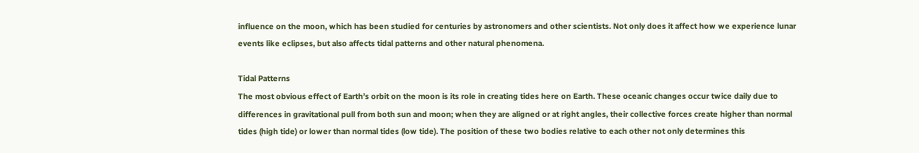influence on the moon, which has been studied for centuries by astronomers and other scientists. Not only does it affect how we experience lunar events like eclipses, but also affects tidal patterns and other natural phenomena.

Tidal Patterns
The most obvious effect of Earth’s orbit on the moon is its role in creating tides here on Earth. These oceanic changes occur twice daily due to differences in gravitational pull from both sun and moon; when they are aligned or at right angles, their collective forces create higher than normal tides (high tide) or lower than normal tides (low tide). The position of these two bodies relative to each other not only determines this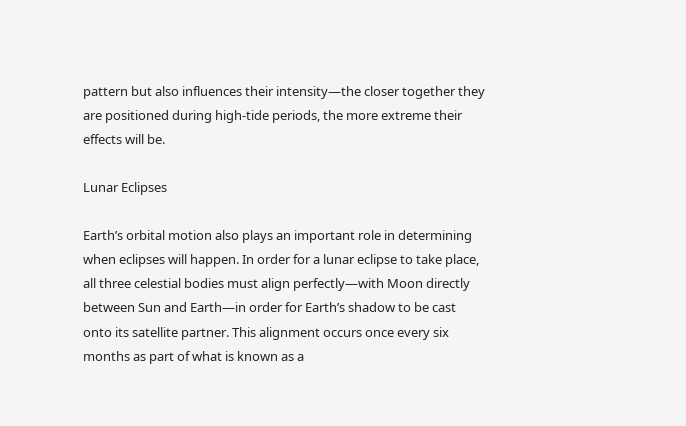pattern but also influences their intensity—the closer together they are positioned during high-tide periods, the more extreme their effects will be.

Lunar Eclipses

Earth’s orbital motion also plays an important role in determining when eclipses will happen. In order for a lunar eclipse to take place, all three celestial bodies must align perfectly—with Moon directly between Sun and Earth—in order for Earth’s shadow to be cast onto its satellite partner. This alignment occurs once every six months as part of what is known as a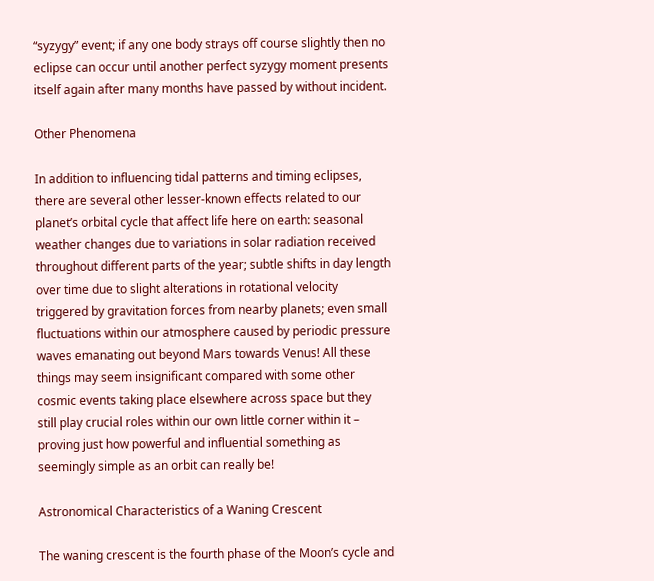“syzygy” event; if any one body strays off course slightly then no eclipse can occur until another perfect syzygy moment presents itself again after many months have passed by without incident.

Other Phenomena

In addition to influencing tidal patterns and timing eclipses, there are several other lesser-known effects related to our planet’s orbital cycle that affect life here on earth: seasonal weather changes due to variations in solar radiation received throughout different parts of the year; subtle shifts in day length over time due to slight alterations in rotational velocity triggered by gravitation forces from nearby planets; even small fluctuations within our atmosphere caused by periodic pressure waves emanating out beyond Mars towards Venus! All these things may seem insignificant compared with some other cosmic events taking place elsewhere across space but they still play crucial roles within our own little corner within it – proving just how powerful and influential something as seemingly simple as an orbit can really be!

Astronomical Characteristics of a Waning Crescent

The waning crescent is the fourth phase of the Moon’s cycle and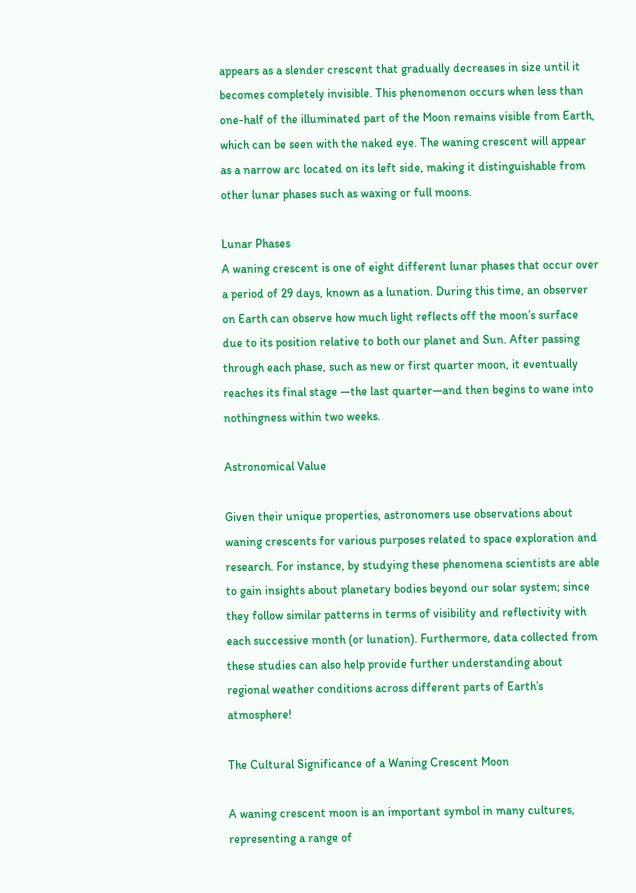appears as a slender crescent that gradually decreases in size until it becomes completely invisible. This phenomenon occurs when less than one-half of the illuminated part of the Moon remains visible from Earth, which can be seen with the naked eye. The waning crescent will appear as a narrow arc located on its left side, making it distinguishable from other lunar phases such as waxing or full moons.

Lunar Phases
A waning crescent is one of eight different lunar phases that occur over a period of 29 days, known as a lunation. During this time, an observer on Earth can observe how much light reflects off the moon’s surface due to its position relative to both our planet and Sun. After passing through each phase, such as new or first quarter moon, it eventually reaches its final stage —the last quarter—and then begins to wane into nothingness within two weeks.

Astronomical Value

Given their unique properties, astronomers use observations about waning crescents for various purposes related to space exploration and research. For instance, by studying these phenomena scientists are able to gain insights about planetary bodies beyond our solar system; since they follow similar patterns in terms of visibility and reflectivity with each successive month (or lunation). Furthermore, data collected from these studies can also help provide further understanding about regional weather conditions across different parts of Earth’s atmosphere!

The Cultural Significance of a Waning Crescent Moon

A waning crescent moon is an important symbol in many cultures, representing a range of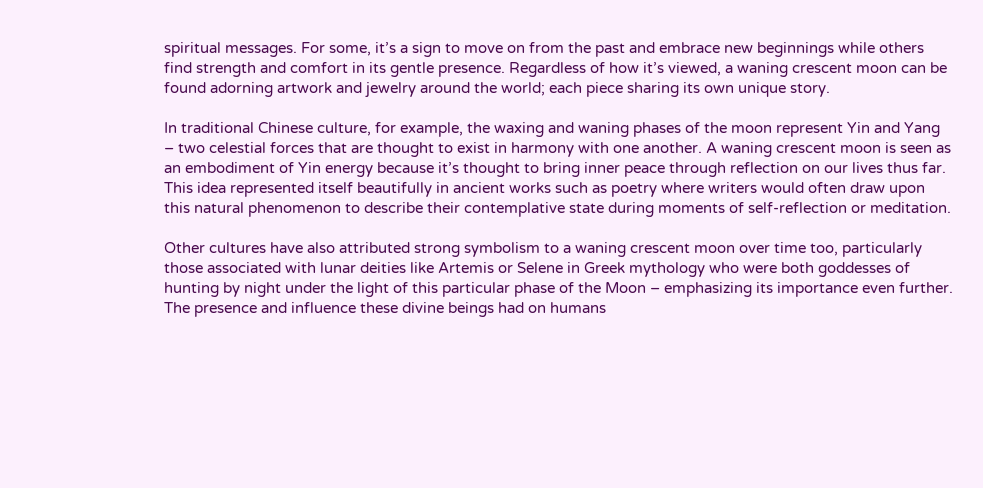spiritual messages. For some, it’s a sign to move on from the past and embrace new beginnings while others find strength and comfort in its gentle presence. Regardless of how it’s viewed, a waning crescent moon can be found adorning artwork and jewelry around the world; each piece sharing its own unique story.

In traditional Chinese culture, for example, the waxing and waning phases of the moon represent Yin and Yang – two celestial forces that are thought to exist in harmony with one another. A waning crescent moon is seen as an embodiment of Yin energy because it’s thought to bring inner peace through reflection on our lives thus far. This idea represented itself beautifully in ancient works such as poetry where writers would often draw upon this natural phenomenon to describe their contemplative state during moments of self-reflection or meditation.

Other cultures have also attributed strong symbolism to a waning crescent moon over time too, particularly those associated with lunar deities like Artemis or Selene in Greek mythology who were both goddesses of hunting by night under the light of this particular phase of the Moon – emphasizing its importance even further. The presence and influence these divine beings had on humans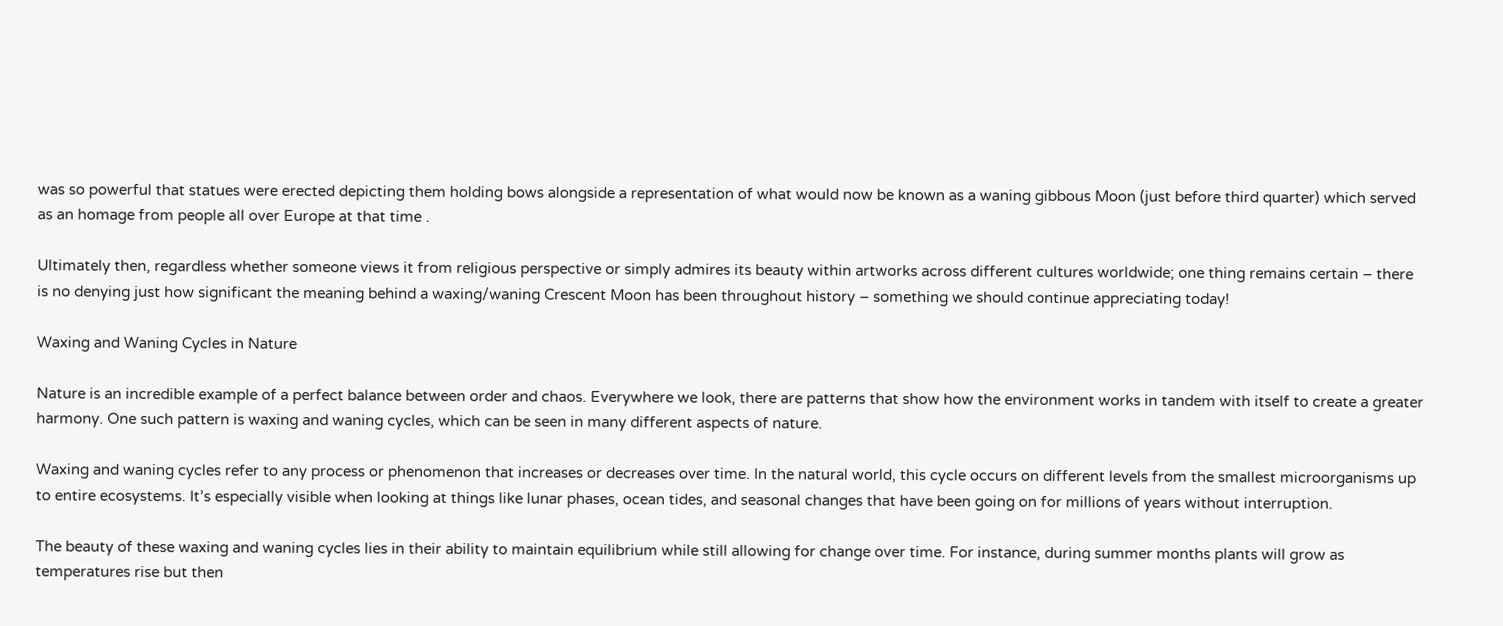was so powerful that statues were erected depicting them holding bows alongside a representation of what would now be known as a waning gibbous Moon (just before third quarter) which served as an homage from people all over Europe at that time .

Ultimately then, regardless whether someone views it from religious perspective or simply admires its beauty within artworks across different cultures worldwide; one thing remains certain – there is no denying just how significant the meaning behind a waxing/waning Crescent Moon has been throughout history – something we should continue appreciating today!

Waxing and Waning Cycles in Nature

Nature is an incredible example of a perfect balance between order and chaos. Everywhere we look, there are patterns that show how the environment works in tandem with itself to create a greater harmony. One such pattern is waxing and waning cycles, which can be seen in many different aspects of nature.

Waxing and waning cycles refer to any process or phenomenon that increases or decreases over time. In the natural world, this cycle occurs on different levels from the smallest microorganisms up to entire ecosystems. It’s especially visible when looking at things like lunar phases, ocean tides, and seasonal changes that have been going on for millions of years without interruption.

The beauty of these waxing and waning cycles lies in their ability to maintain equilibrium while still allowing for change over time. For instance, during summer months plants will grow as temperatures rise but then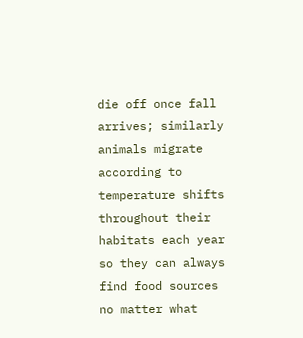die off once fall arrives; similarly animals migrate according to temperature shifts throughout their habitats each year so they can always find food sources no matter what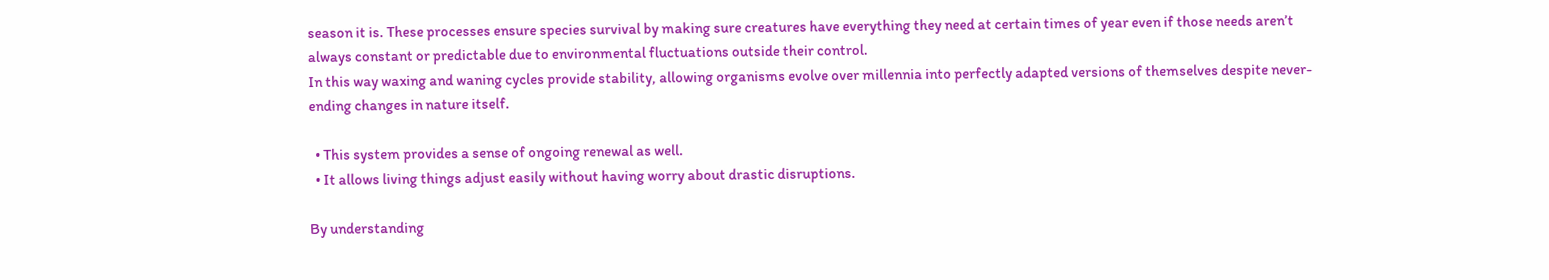season it is. These processes ensure species survival by making sure creatures have everything they need at certain times of year even if those needs aren’t always constant or predictable due to environmental fluctuations outside their control.
In this way waxing and waning cycles provide stability, allowing organisms evolve over millennia into perfectly adapted versions of themselves despite never-ending changes in nature itself.

  • This system provides a sense of ongoing renewal as well.
  • It allows living things adjust easily without having worry about drastic disruptions.

By understanding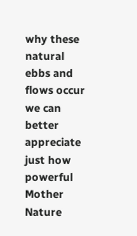why these natural ebbs and flows occur we can better appreciate just how powerful Mother Nature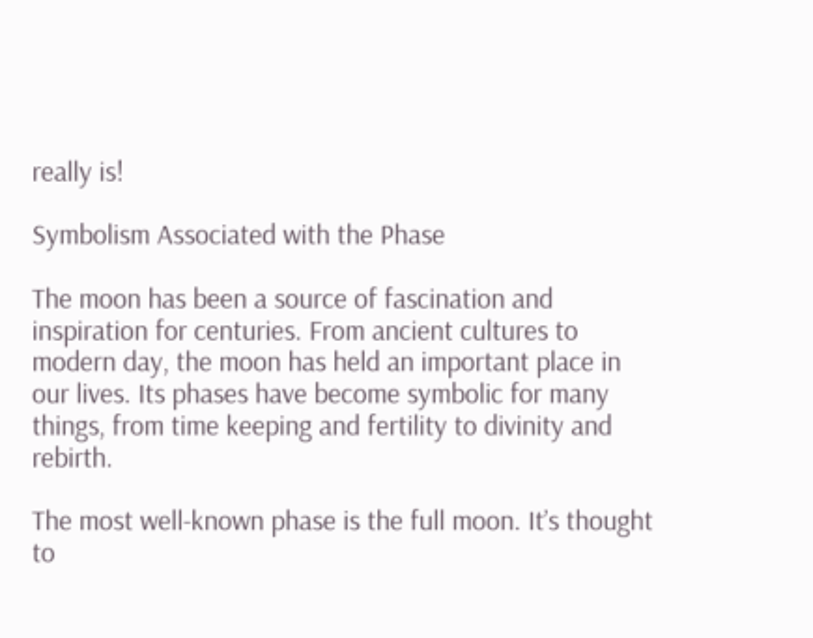really is!

Symbolism Associated with the Phase

The moon has been a source of fascination and inspiration for centuries. From ancient cultures to modern day, the moon has held an important place in our lives. Its phases have become symbolic for many things, from time keeping and fertility to divinity and rebirth.

The most well-known phase is the full moon. It’s thought to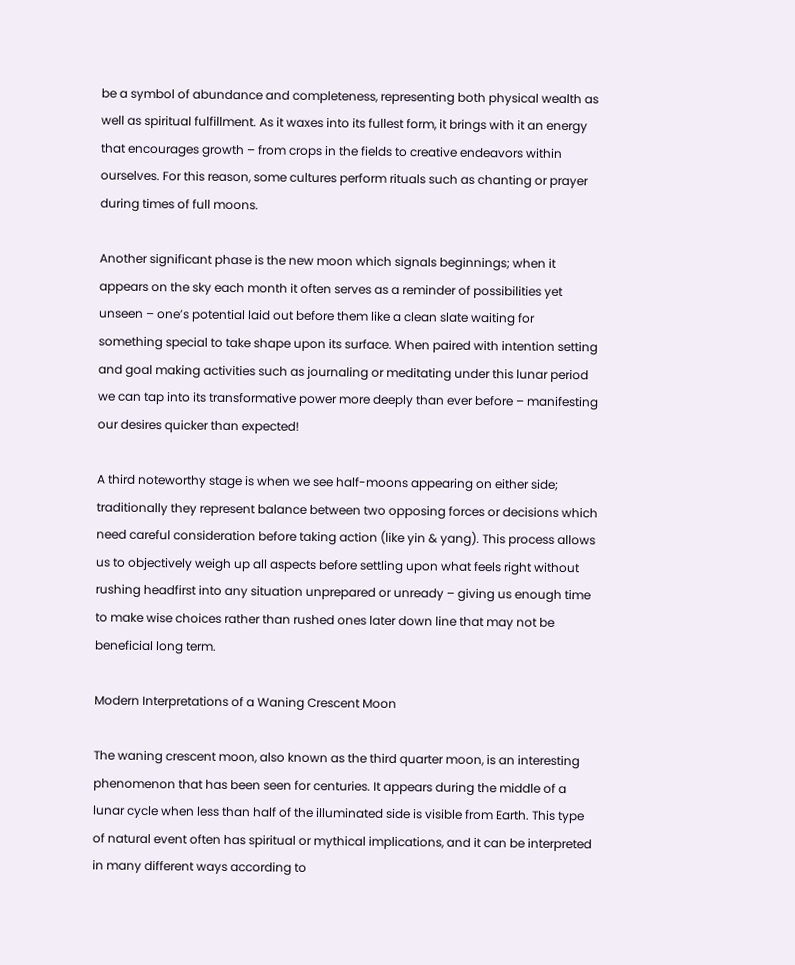be a symbol of abundance and completeness, representing both physical wealth as well as spiritual fulfillment. As it waxes into its fullest form, it brings with it an energy that encourages growth – from crops in the fields to creative endeavors within ourselves. For this reason, some cultures perform rituals such as chanting or prayer during times of full moons.

Another significant phase is the new moon which signals beginnings; when it appears on the sky each month it often serves as a reminder of possibilities yet unseen – one’s potential laid out before them like a clean slate waiting for something special to take shape upon its surface. When paired with intention setting and goal making activities such as journaling or meditating under this lunar period we can tap into its transformative power more deeply than ever before – manifesting our desires quicker than expected!

A third noteworthy stage is when we see half-moons appearing on either side; traditionally they represent balance between two opposing forces or decisions which need careful consideration before taking action (like yin & yang). This process allows us to objectively weigh up all aspects before settling upon what feels right without rushing headfirst into any situation unprepared or unready – giving us enough time to make wise choices rather than rushed ones later down line that may not be beneficial long term.

Modern Interpretations of a Waning Crescent Moon

The waning crescent moon, also known as the third quarter moon, is an interesting phenomenon that has been seen for centuries. It appears during the middle of a lunar cycle when less than half of the illuminated side is visible from Earth. This type of natural event often has spiritual or mythical implications, and it can be interpreted in many different ways according to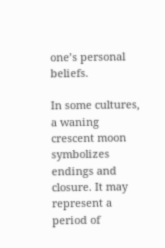one’s personal beliefs.

In some cultures, a waning crescent moon symbolizes endings and closure. It may represent a period of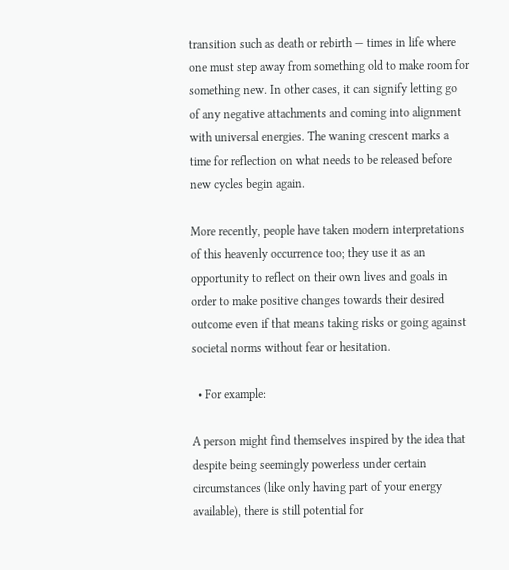transition such as death or rebirth — times in life where one must step away from something old to make room for something new. In other cases, it can signify letting go of any negative attachments and coming into alignment with universal energies. The waning crescent marks a time for reflection on what needs to be released before new cycles begin again.

More recently, people have taken modern interpretations of this heavenly occurrence too; they use it as an opportunity to reflect on their own lives and goals in order to make positive changes towards their desired outcome even if that means taking risks or going against societal norms without fear or hesitation.

  • For example:

A person might find themselves inspired by the idea that despite being seemingly powerless under certain circumstances (like only having part of your energy available), there is still potential for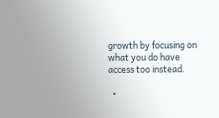growth by focusing on what you do have access too instead.

  •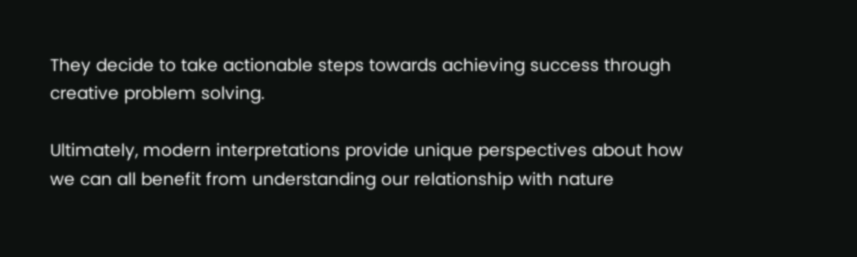They decide to take actionable steps towards achieving success through creative problem solving.

Ultimately, modern interpretations provide unique perspectives about how we can all benefit from understanding our relationship with nature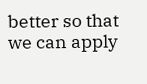better so that we can apply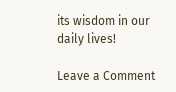its wisdom in our daily lives!

Leave a Comment